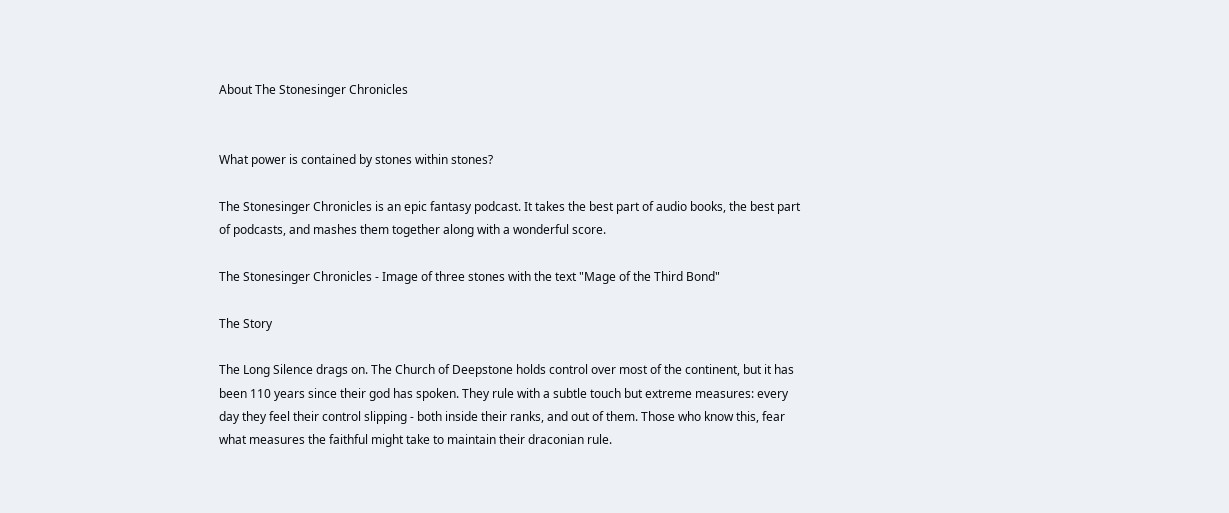About The Stonesinger Chronicles


What power is contained by stones within stones?

The Stonesinger Chronicles is an epic fantasy podcast. It takes the best part of audio books, the best part of podcasts, and mashes them together along with a wonderful score.

The Stonesinger Chronicles - Image of three stones with the text "Mage of the Third Bond"

The Story

The Long Silence drags on. The Church of Deepstone holds control over most of the continent, but it has been 110 years since their god has spoken. They rule with a subtle touch but extreme measures: every day they feel their control slipping - both inside their ranks, and out of them. Those who know this, fear what measures the faithful might take to maintain their draconian rule.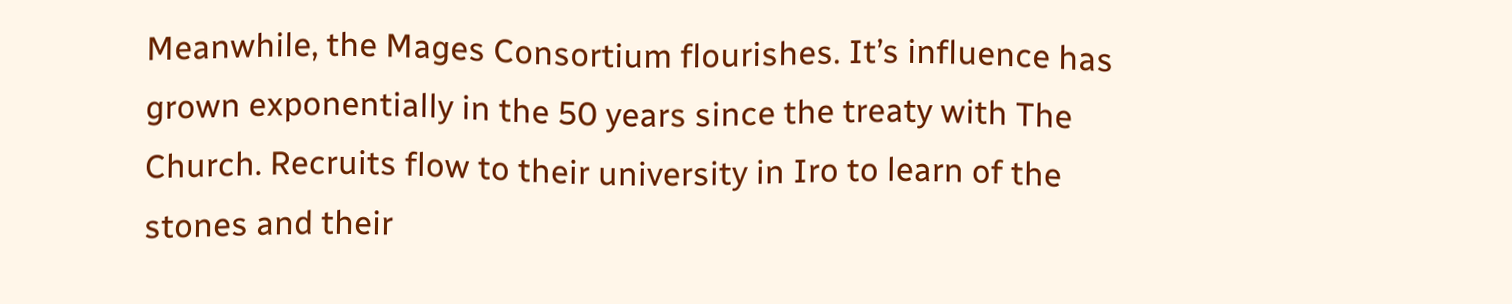Meanwhile, the Mages Consortium flourishes. It’s influence has grown exponentially in the 50 years since the treaty with The Church. Recruits flow to their university in Iro to learn of the stones and their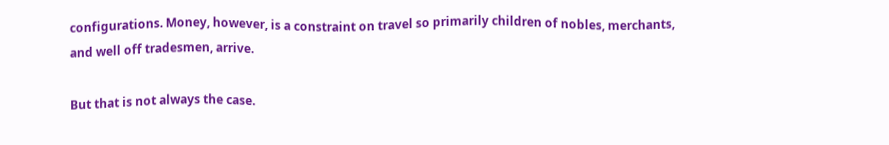configurations. Money, however, is a constraint on travel so primarily children of nobles, merchants, and well off tradesmen, arrive.

But that is not always the case.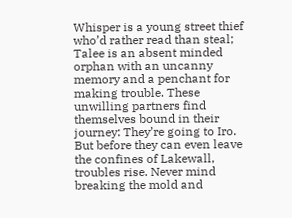Whisper is a young street thief who’d rather read than steal; Talee is an absent minded orphan with an uncanny memory and a penchant for making trouble. These unwilling partners find themselves bound in their journey: They’re going to Iro. But before they can even leave the confines of Lakewall, troubles rise. Never mind breaking the mold and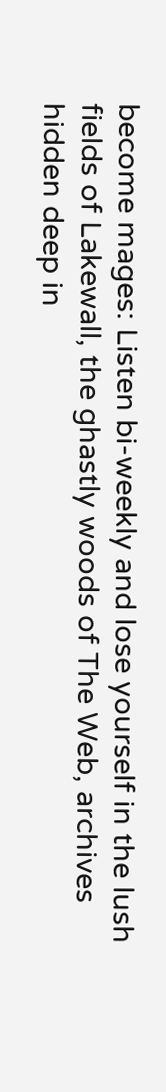become mages: Listen bi-weekly and lose yourself in the lush fields of Lakewall, the ghastly woods of The Web, archives hidden deep in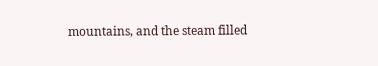mountains, and the steam filled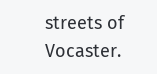streets of Vocaster.